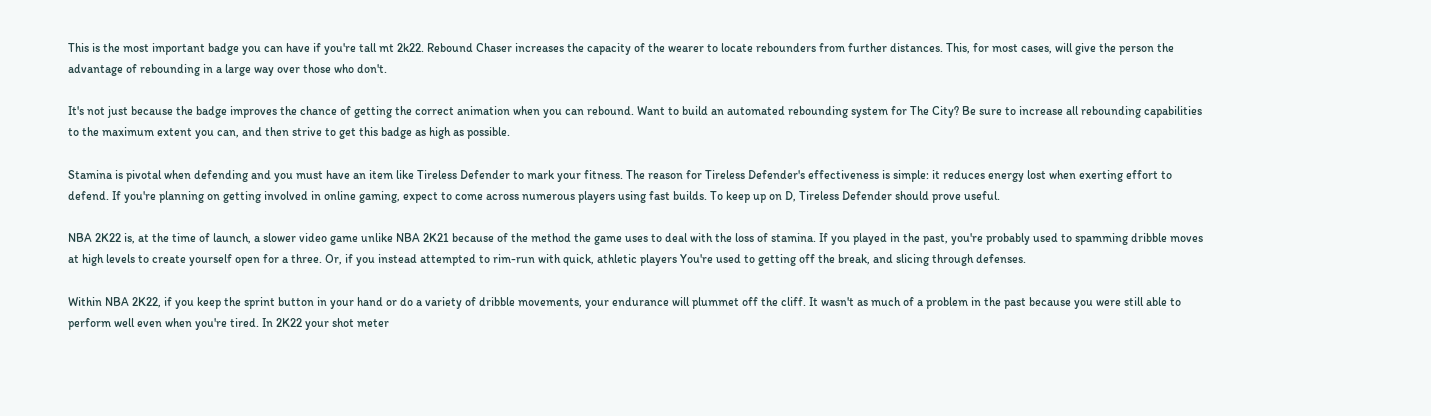This is the most important badge you can have if you're tall mt 2k22. Rebound Chaser increases the capacity of the wearer to locate rebounders from further distances. This, for most cases, will give the person the advantage of rebounding in a large way over those who don't.

It's not just because the badge improves the chance of getting the correct animation when you can rebound. Want to build an automated rebounding system for The City? Be sure to increase all rebounding capabilities to the maximum extent you can, and then strive to get this badge as high as possible.

Stamina is pivotal when defending and you must have an item like Tireless Defender to mark your fitness. The reason for Tireless Defender's effectiveness is simple: it reduces energy lost when exerting effort to defend. If you're planning on getting involved in online gaming, expect to come across numerous players using fast builds. To keep up on D, Tireless Defender should prove useful.

NBA 2K22 is, at the time of launch, a slower video game unlike NBA 2K21 because of the method the game uses to deal with the loss of stamina. If you played in the past, you're probably used to spamming dribble moves at high levels to create yourself open for a three. Or, if you instead attempted to rim-run with quick, athletic players You're used to getting off the break, and slicing through defenses.

Within NBA 2K22, if you keep the sprint button in your hand or do a variety of dribble movements, your endurance will plummet off the cliff. It wasn't as much of a problem in the past because you were still able to perform well even when you're tired. In 2K22 your shot meter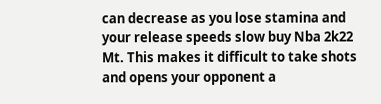can decrease as you lose stamina and your release speeds slow buy Nba 2k22 Mt. This makes it difficult to take shots and opens your opponent a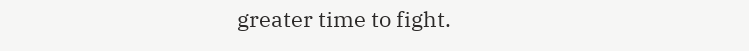greater time to fight.